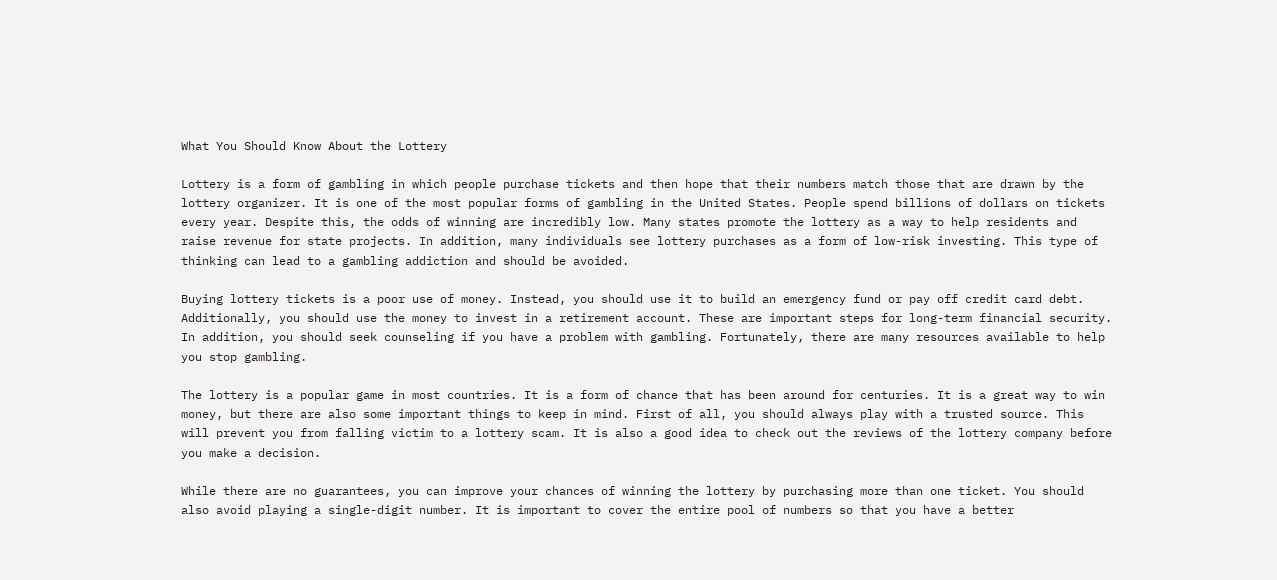What You Should Know About the Lottery

Lottery is a form of gambling in which people purchase tickets and then hope that their numbers match those that are drawn by the lottery organizer. It is one of the most popular forms of gambling in the United States. People spend billions of dollars on tickets every year. Despite this, the odds of winning are incredibly low. Many states promote the lottery as a way to help residents and raise revenue for state projects. In addition, many individuals see lottery purchases as a form of low-risk investing. This type of thinking can lead to a gambling addiction and should be avoided.

Buying lottery tickets is a poor use of money. Instead, you should use it to build an emergency fund or pay off credit card debt. Additionally, you should use the money to invest in a retirement account. These are important steps for long-term financial security. In addition, you should seek counseling if you have a problem with gambling. Fortunately, there are many resources available to help you stop gambling.

The lottery is a popular game in most countries. It is a form of chance that has been around for centuries. It is a great way to win money, but there are also some important things to keep in mind. First of all, you should always play with a trusted source. This will prevent you from falling victim to a lottery scam. It is also a good idea to check out the reviews of the lottery company before you make a decision.

While there are no guarantees, you can improve your chances of winning the lottery by purchasing more than one ticket. You should also avoid playing a single-digit number. It is important to cover the entire pool of numbers so that you have a better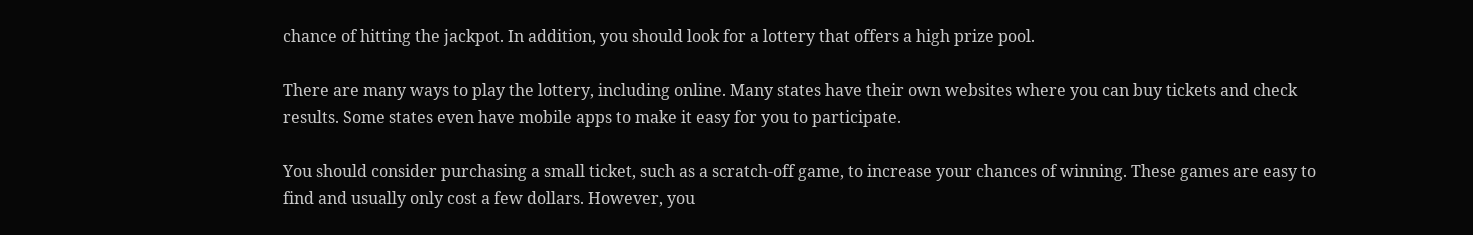chance of hitting the jackpot. In addition, you should look for a lottery that offers a high prize pool.

There are many ways to play the lottery, including online. Many states have their own websites where you can buy tickets and check results. Some states even have mobile apps to make it easy for you to participate.

You should consider purchasing a small ticket, such as a scratch-off game, to increase your chances of winning. These games are easy to find and usually only cost a few dollars. However, you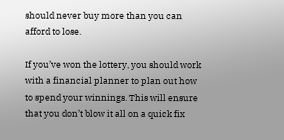should never buy more than you can afford to lose.

If you’ve won the lottery, you should work with a financial planner to plan out how to spend your winnings. This will ensure that you don’t blow it all on a quick fix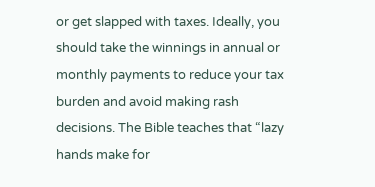or get slapped with taxes. Ideally, you should take the winnings in annual or monthly payments to reduce your tax burden and avoid making rash decisions. The Bible teaches that “lazy hands make for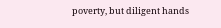poverty, but diligent hands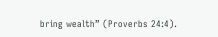bring wealth” (Proverbs 24:4).